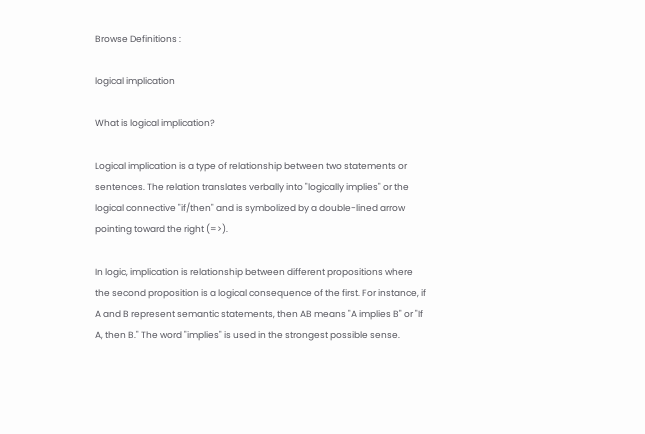Browse Definitions :

logical implication

What is logical implication?

Logical implication is a type of relationship between two statements or sentences. The relation translates verbally into "logically implies" or the logical connective "if/then" and is symbolized by a double-lined arrow pointing toward the right (=>).

In logic, implication is relationship between different propositions where the second proposition is a logical consequence of the first. For instance, if A and B represent semantic statements, then AB means "A implies B" or "If A, then B." The word "implies" is used in the strongest possible sense.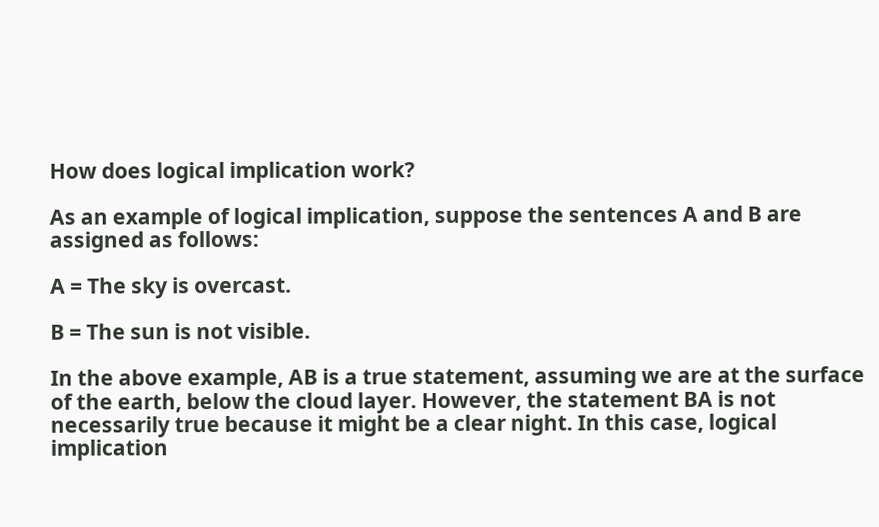How does logical implication work?

As an example of logical implication, suppose the sentences A and B are assigned as follows:

A = The sky is overcast.

B = The sun is not visible.

In the above example, AB is a true statement, assuming we are at the surface of the earth, below the cloud layer. However, the statement BA is not necessarily true because it might be a clear night. In this case, logical implication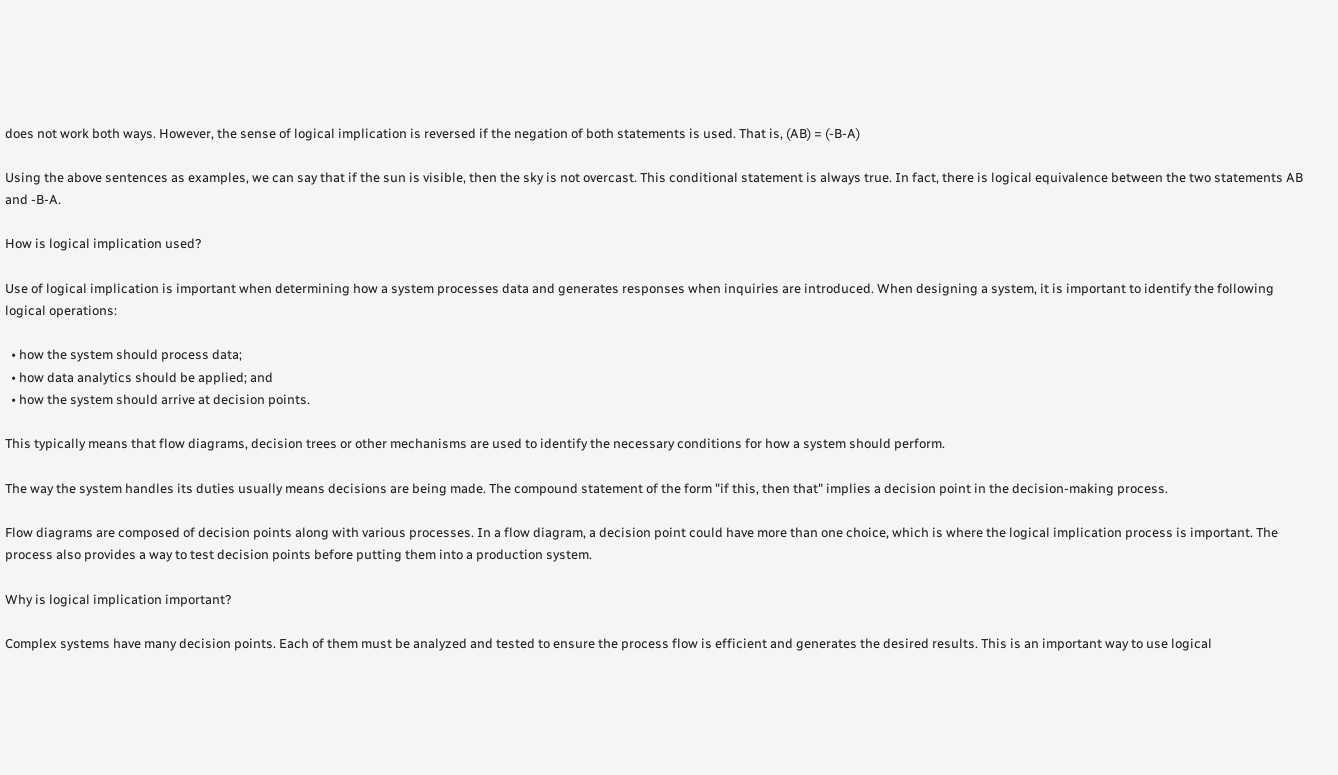does not work both ways. However, the sense of logical implication is reversed if the negation of both statements is used. That is, (AB) = (-B-A)

Using the above sentences as examples, we can say that if the sun is visible, then the sky is not overcast. This conditional statement is always true. In fact, there is logical equivalence between the two statements AB and -B-A.

How is logical implication used?

Use of logical implication is important when determining how a system processes data and generates responses when inquiries are introduced. When designing a system, it is important to identify the following logical operations:

  • how the system should process data;
  • how data analytics should be applied; and
  • how the system should arrive at decision points.

This typically means that flow diagrams, decision trees or other mechanisms are used to identify the necessary conditions for how a system should perform.

The way the system handles its duties usually means decisions are being made. The compound statement of the form "if this, then that" implies a decision point in the decision-making process.

Flow diagrams are composed of decision points along with various processes. In a flow diagram, a decision point could have more than one choice, which is where the logical implication process is important. The process also provides a way to test decision points before putting them into a production system.

Why is logical implication important?

Complex systems have many decision points. Each of them must be analyzed and tested to ensure the process flow is efficient and generates the desired results. This is an important way to use logical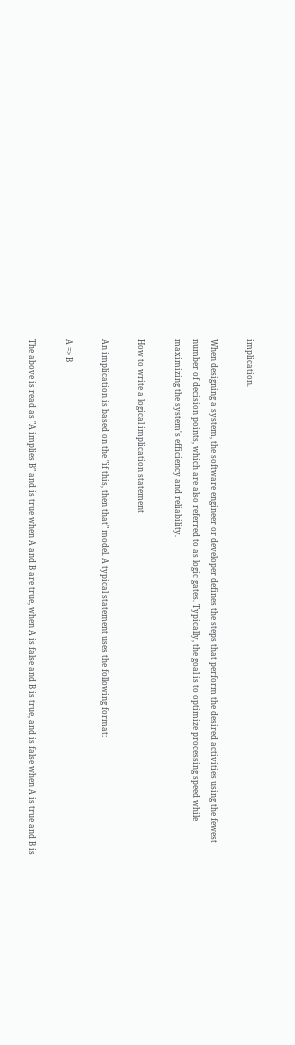implication.

When designing a system, the software engineer or developer defines the steps that perform the desired activities using the fewest number of decision points, which are also referred to as logic gates. Typically, the goal is to optimize processing speed while maximizing the system's efficiency and reliability.

How to write a logical implication statement

An implication is based on the "if this, then that" model. A typical statement uses the following format:

A => B

The above is read as "A implies B" and is true when A and B are true, when A is false and B is true, and is false when A is true and B is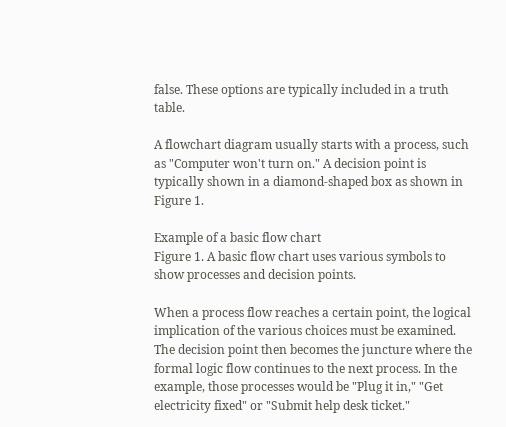false. These options are typically included in a truth table.

A flowchart diagram usually starts with a process, such as "Computer won't turn on." A decision point is typically shown in a diamond-shaped box as shown in Figure 1.

Example of a basic flow chart
Figure 1. A basic flow chart uses various symbols to show processes and decision points.

When a process flow reaches a certain point, the logical implication of the various choices must be examined. The decision point then becomes the juncture where the formal logic flow continues to the next process. In the example, those processes would be "Plug it in," "Get electricity fixed" or "Submit help desk ticket."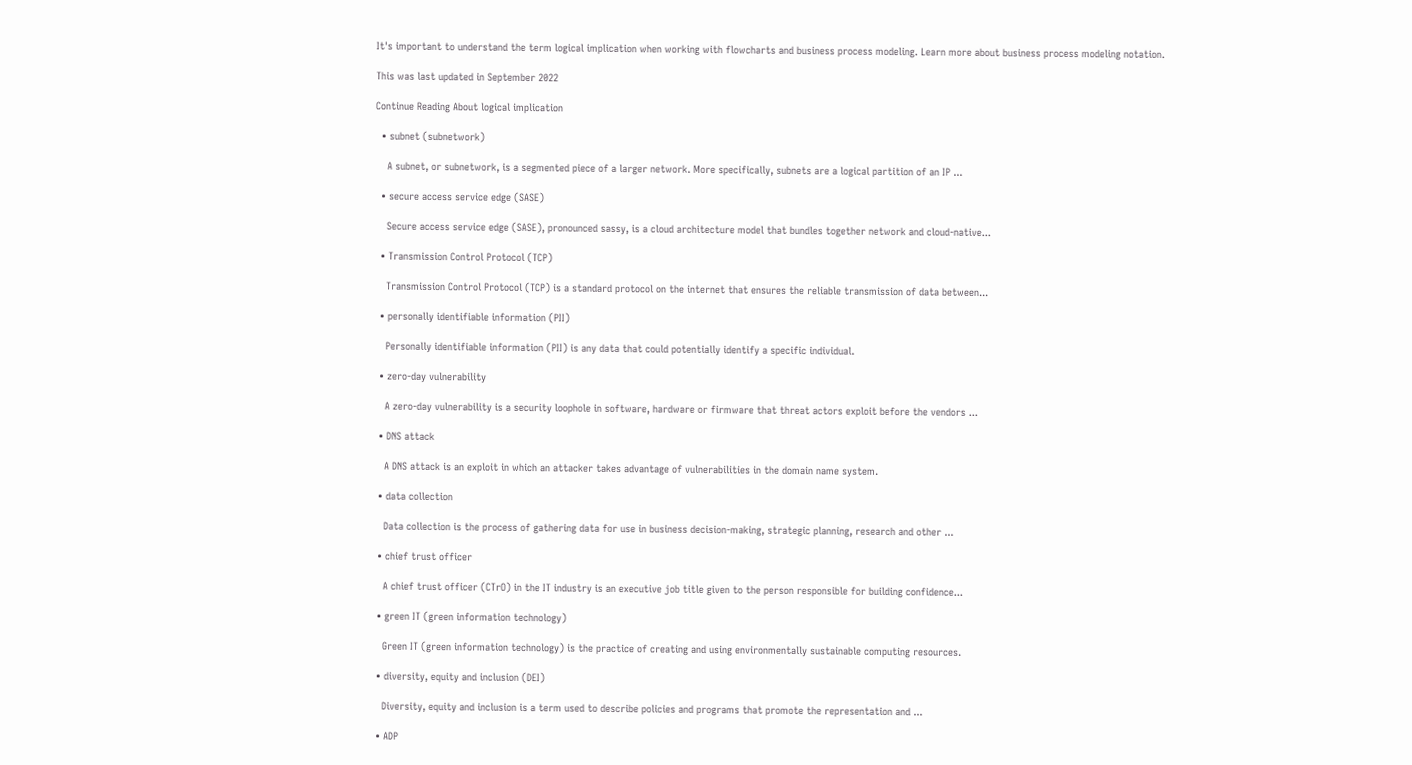It's important to understand the term logical implication when working with flowcharts and business process modeling. Learn more about business process modeling notation.

This was last updated in September 2022

Continue Reading About logical implication

  • subnet (subnetwork)

    A subnet, or subnetwork, is a segmented piece of a larger network. More specifically, subnets are a logical partition of an IP ...

  • secure access service edge (SASE)

    Secure access service edge (SASE), pronounced sassy, is a cloud architecture model that bundles together network and cloud-native...

  • Transmission Control Protocol (TCP)

    Transmission Control Protocol (TCP) is a standard protocol on the internet that ensures the reliable transmission of data between...

  • personally identifiable information (PII)

    Personally identifiable information (PII) is any data that could potentially identify a specific individual.

  • zero-day vulnerability

    A zero-day vulnerability is a security loophole in software, hardware or firmware that threat actors exploit before the vendors ...

  • DNS attack

    A DNS attack is an exploit in which an attacker takes advantage of vulnerabilities in the domain name system.

  • data collection

    Data collection is the process of gathering data for use in business decision-making, strategic planning, research and other ...

  • chief trust officer

    A chief trust officer (CTrO) in the IT industry is an executive job title given to the person responsible for building confidence...

  • green IT (green information technology)

    Green IT (green information technology) is the practice of creating and using environmentally sustainable computing resources.

  • diversity, equity and inclusion (DEI)

    Diversity, equity and inclusion is a term used to describe policies and programs that promote the representation and ...

  • ADP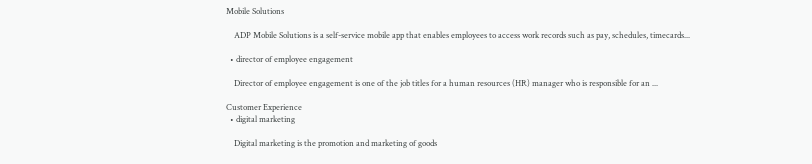Mobile Solutions

    ADP Mobile Solutions is a self-service mobile app that enables employees to access work records such as pay, schedules, timecards...

  • director of employee engagement

    Director of employee engagement is one of the job titles for a human resources (HR) manager who is responsible for an ...

Customer Experience
  • digital marketing

    Digital marketing is the promotion and marketing of goods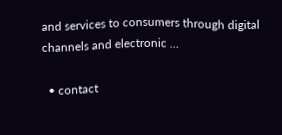and services to consumers through digital channels and electronic ...

  • contact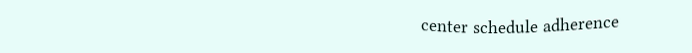center schedule adherence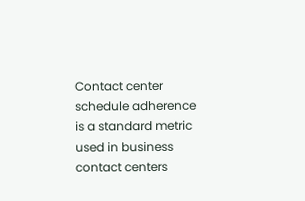Contact center schedule adherence is a standard metric used in business contact centers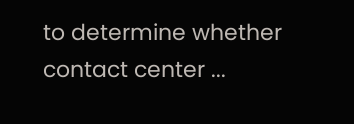to determine whether contact center ...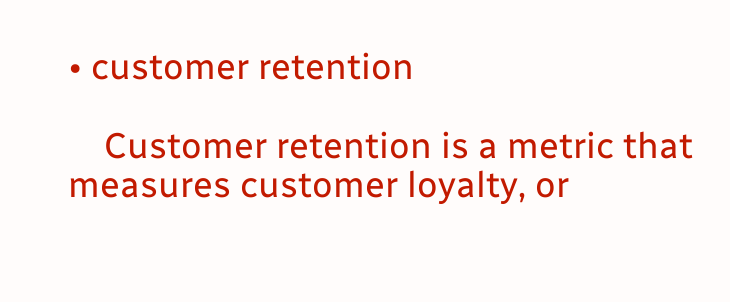• customer retention

    Customer retention is a metric that measures customer loyalty, or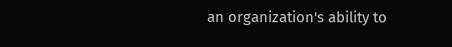an organization's ability to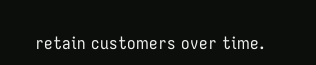retain customers over time.